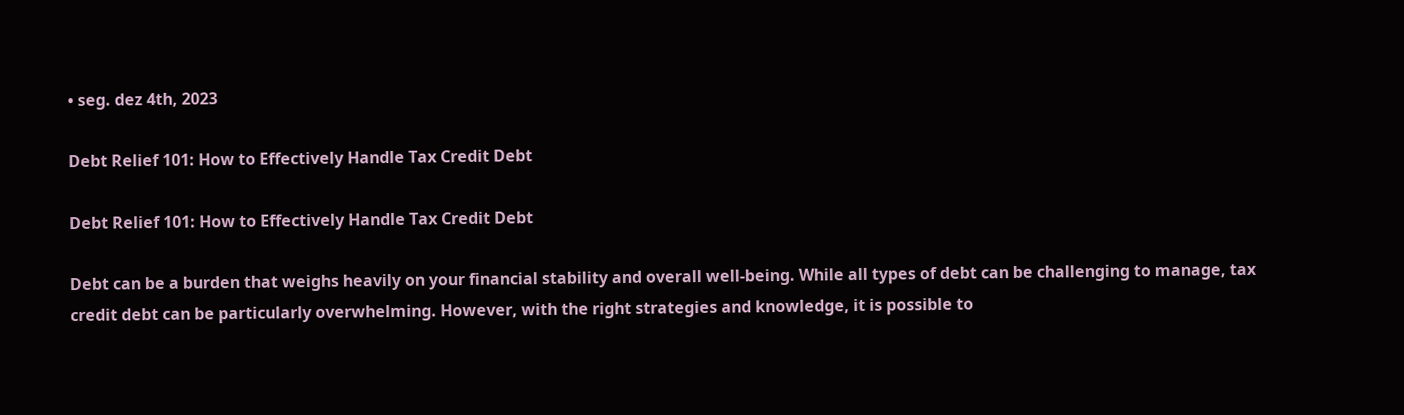• seg. dez 4th, 2023

Debt Relief 101: How to Effectively Handle Tax Credit Debt

Debt Relief 101: How to Effectively Handle Tax Credit Debt

Debt can be a burden that weighs heavily on your financial stability and overall well-being. While all types of debt can be challenging to manage, tax credit debt can be particularly overwhelming. However, with the right strategies and knowledge, it is possible to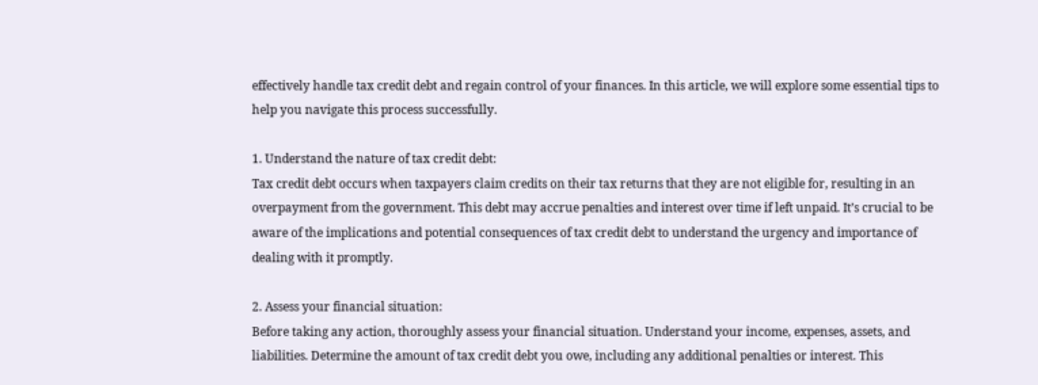effectively handle tax credit debt and regain control of your finances. In this article, we will explore some essential tips to help you navigate this process successfully.

1. Understand the nature of tax credit debt:
Tax credit debt occurs when taxpayers claim credits on their tax returns that they are not eligible for, resulting in an overpayment from the government. This debt may accrue penalties and interest over time if left unpaid. It’s crucial to be aware of the implications and potential consequences of tax credit debt to understand the urgency and importance of dealing with it promptly.

2. Assess your financial situation:
Before taking any action, thoroughly assess your financial situation. Understand your income, expenses, assets, and liabilities. Determine the amount of tax credit debt you owe, including any additional penalties or interest. This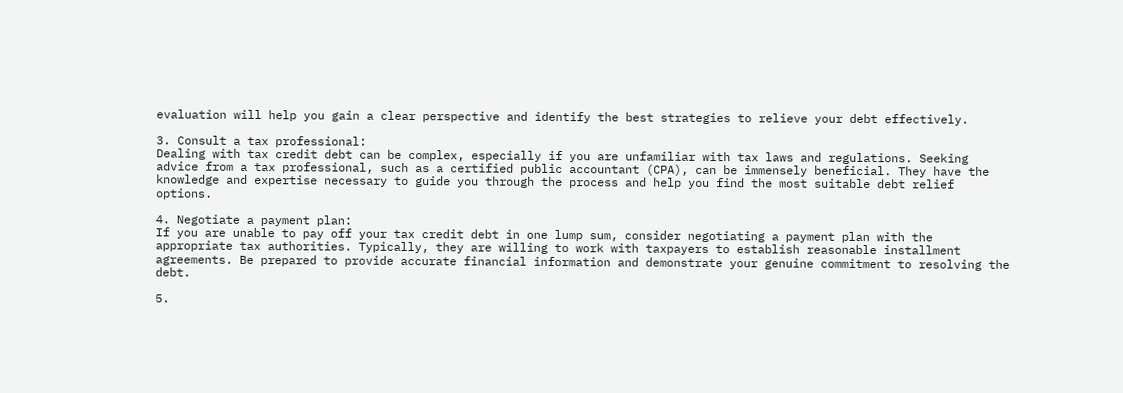evaluation will help you gain a clear perspective and identify the best strategies to relieve your debt effectively.

3. Consult a tax professional:
Dealing with tax credit debt can be complex, especially if you are unfamiliar with tax laws and regulations. Seeking advice from a tax professional, such as a certified public accountant (CPA), can be immensely beneficial. They have the knowledge and expertise necessary to guide you through the process and help you find the most suitable debt relief options.

4. Negotiate a payment plan:
If you are unable to pay off your tax credit debt in one lump sum, consider negotiating a payment plan with the appropriate tax authorities. Typically, they are willing to work with taxpayers to establish reasonable installment agreements. Be prepared to provide accurate financial information and demonstrate your genuine commitment to resolving the debt.

5.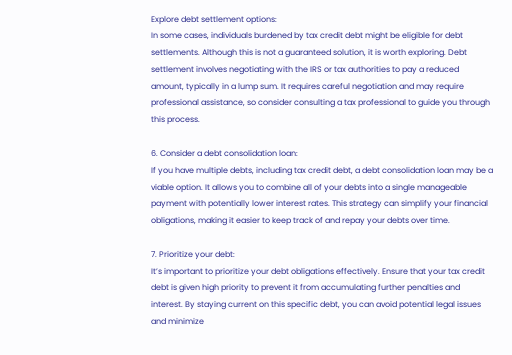Explore debt settlement options:
In some cases, individuals burdened by tax credit debt might be eligible for debt settlements. Although this is not a guaranteed solution, it is worth exploring. Debt settlement involves negotiating with the IRS or tax authorities to pay a reduced amount, typically in a lump sum. It requires careful negotiation and may require professional assistance, so consider consulting a tax professional to guide you through this process.

6. Consider a debt consolidation loan:
If you have multiple debts, including tax credit debt, a debt consolidation loan may be a viable option. It allows you to combine all of your debts into a single manageable payment with potentially lower interest rates. This strategy can simplify your financial obligations, making it easier to keep track of and repay your debts over time.

7. Prioritize your debt:
It’s important to prioritize your debt obligations effectively. Ensure that your tax credit debt is given high priority to prevent it from accumulating further penalties and interest. By staying current on this specific debt, you can avoid potential legal issues and minimize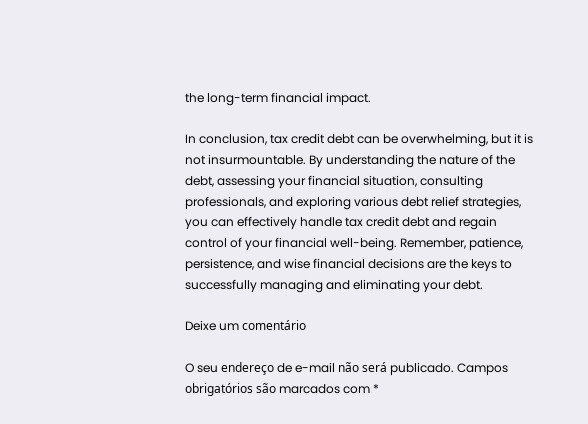the long-term financial impact.

In conclusion, tax credit debt can be overwhelming, but it is not insurmountable. By understanding the nature of the debt, assessing your financial situation, consulting professionals, and exploring various debt relief strategies, you can effectively handle tax credit debt and regain control of your financial well-being. Remember, patience, persistence, and wise financial decisions are the keys to successfully managing and eliminating your debt.

Deixe um comentário

O seu endereço de e-mail não será publicado. Campos obrigatórios são marcados com *